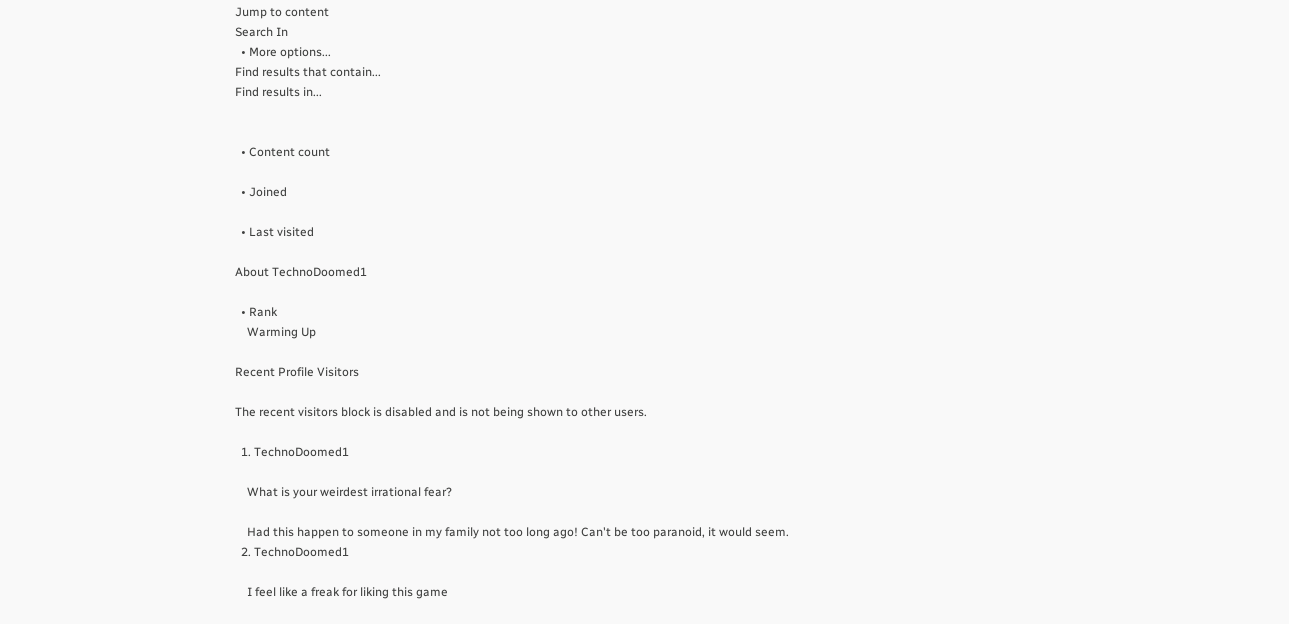Jump to content
Search In
  • More options...
Find results that contain...
Find results in...


  • Content count

  • Joined

  • Last visited

About TechnoDoomed1

  • Rank
    Warming Up

Recent Profile Visitors

The recent visitors block is disabled and is not being shown to other users.

  1. TechnoDoomed1

    What is your weirdest irrational fear?

    Had this happen to someone in my family not too long ago! Can't be too paranoid, it would seem.
  2. TechnoDoomed1

    I feel like a freak for liking this game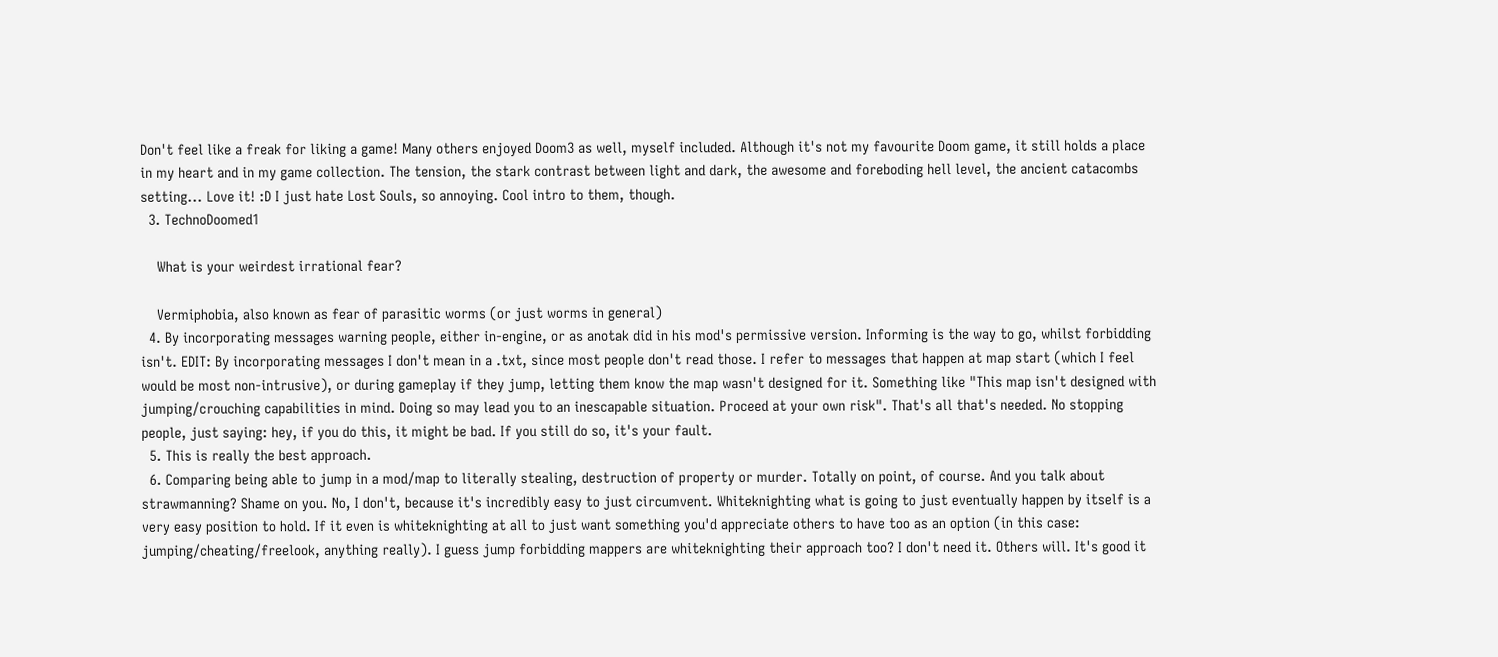Don't feel like a freak for liking a game! Many others enjoyed Doom3 as well, myself included. Although it's not my favourite Doom game, it still holds a place in my heart and in my game collection. The tension, the stark contrast between light and dark, the awesome and foreboding hell level, the ancient catacombs setting... Love it! :D I just hate Lost Souls, so annoying. Cool intro to them, though.
  3. TechnoDoomed1

    What is your weirdest irrational fear?

    Vermiphobia, also known as fear of parasitic worms (or just worms in general)
  4. By incorporating messages warning people, either in-engine, or as anotak did in his mod's permissive version. Informing is the way to go, whilst forbidding isn't. EDIT: By incorporating messages I don't mean in a .txt, since most people don't read those. I refer to messages that happen at map start (which I feel would be most non-intrusive), or during gameplay if they jump, letting them know the map wasn't designed for it. Something like "This map isn't designed with jumping/crouching capabilities in mind. Doing so may lead you to an inescapable situation. Proceed at your own risk". That's all that's needed. No stopping people, just saying: hey, if you do this, it might be bad. If you still do so, it's your fault.
  5. This is really the best approach.
  6. Comparing being able to jump in a mod/map to literally stealing, destruction of property or murder. Totally on point, of course. And you talk about strawmanning? Shame on you. No, I don't, because it's incredibly easy to just circumvent. Whiteknighting what is going to just eventually happen by itself is a very easy position to hold. If it even is whiteknighting at all to just want something you'd appreciate others to have too as an option (in this case: jumping/cheating/freelook, anything really). I guess jump forbidding mappers are whiteknighting their approach too? I don't need it. Others will. It's good it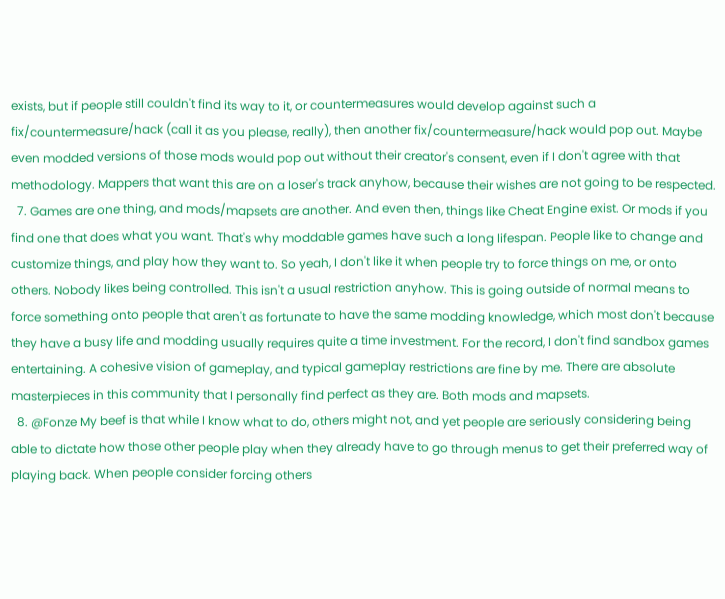exists, but if people still couldn't find its way to it, or countermeasures would develop against such a fix/countermeasure/hack (call it as you please, really), then another fix/countermeasure/hack would pop out. Maybe even modded versions of those mods would pop out without their creator's consent, even if I don't agree with that methodology. Mappers that want this are on a loser's track anyhow, because their wishes are not going to be respected.
  7. Games are one thing, and mods/mapsets are another. And even then, things like Cheat Engine exist. Or mods if you find one that does what you want. That's why moddable games have such a long lifespan. People like to change and customize things, and play how they want to. So yeah, I don't like it when people try to force things on me, or onto others. Nobody likes being controlled. This isn't a usual restriction anyhow. This is going outside of normal means to force something onto people that aren't as fortunate to have the same modding knowledge, which most don't because they have a busy life and modding usually requires quite a time investment. For the record, I don't find sandbox games entertaining. A cohesive vision of gameplay, and typical gameplay restrictions are fine by me. There are absolute masterpieces in this community that I personally find perfect as they are. Both mods and mapsets.
  8. @Fonze My beef is that while I know what to do, others might not, and yet people are seriously considering being able to dictate how those other people play when they already have to go through menus to get their preferred way of playing back. When people consider forcing others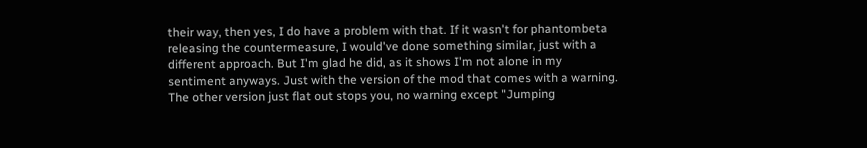their way, then yes, I do have a problem with that. If it wasn't for phantombeta releasing the countermeasure, I would've done something similar, just with a different approach. But I'm glad he did, as it shows I'm not alone in my sentiment anyways. Just with the version of the mod that comes with a warning. The other version just flat out stops you, no warning except "Jumping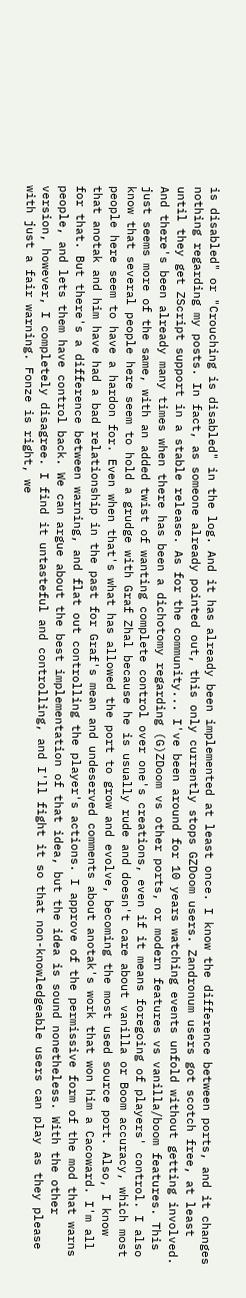is disabled" or "Crouching is disabled" in the log. And it has already been implemented at least once. I know the difference between ports, and it changes nothing regarding my posts. In fact, as someone already pointed out, this only currently stops GZDoom users. Zandronum users got scotch free, at least until they get ZScript support in a stable release. As for the community... I've been around for 10 years watching events unfold without getting involved. And there's been already many times when there has been a dichotomy regarding (G)ZDoom vs other ports, or modern features vs vanilla/boom features. This just seems more of the same, with an added twist of wanting complete control over one's creations, even if it means foregoing of players' control. I also know that several people here seem to hold a grudge with Graf Zhal because he is usually rude and doesn't care about vanilla or Boom accuracy, which most people here seem to have a hardon for. Even when that's what has allowed the port to grow and evolve, becoming the most used source port. Also, I know that anotak and him have had a bad relationship in the past for Graf's mean and undeserved comments about anotak's work that won him a Cacoward. I'm all for that. But there's a difference between warning, and flat out controlling the player's actions. I approve of the permissive form of the mod that warns people, and lets them have control back. We can argue about the best implementation of that idea, but the idea is sound nonetheless. With the other version, however, I completely disagree. I find it untasteful and controlling, and I'll fight it so that non-knowledgeable users can play as they please with just a fair warning. Fonze is right, we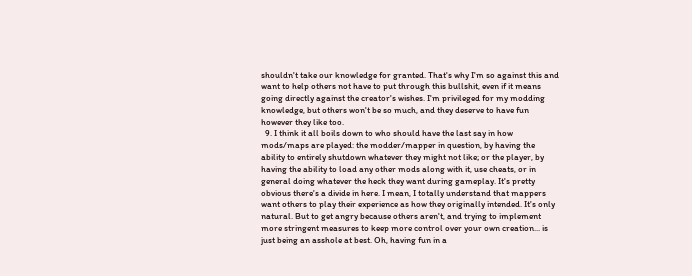shouldn't take our knowledge for granted. That's why I'm so against this and want to help others not have to put through this bullshit, even if it means going directly against the creator's wishes. I'm privileged for my modding knowledge, but others won't be so much, and they deserve to have fun however they like too.
  9. I think it all boils down to who should have the last say in how mods/maps are played: the modder/mapper in question, by having the ability to entirely shutdown whatever they might not like; or the player, by having the ability to load any other mods along with it, use cheats, or in general doing whatever the heck they want during gameplay. It's pretty obvious there's a divide in here. I mean, I totally understand that mappers want others to play their experience as how they originally intended. It's only natural. But to get angry because others aren't, and trying to implement more stringent measures to keep more control over your own creation... is just being an asshole at best. Oh, having fun in a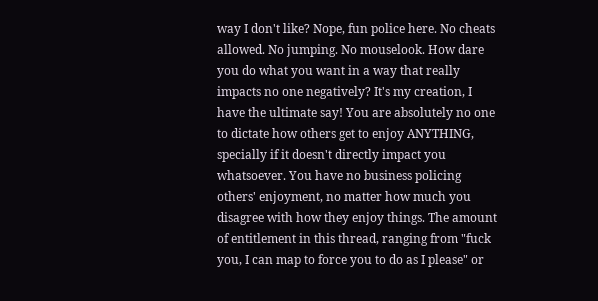way I don't like? Nope, fun police here. No cheats allowed. No jumping. No mouselook. How dare you do what you want in a way that really impacts no one negatively? It's my creation, I have the ultimate say! You are absolutely no one to dictate how others get to enjoy ANYTHING, specially if it doesn't directly impact you whatsoever. You have no business policing others' enjoyment, no matter how much you disagree with how they enjoy things. The amount of entitlement in this thread, ranging from "fuck you, I can map to force you to do as I please" or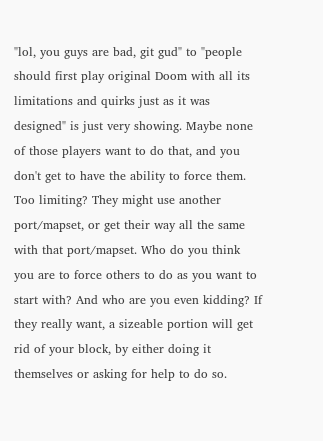"lol, you guys are bad, git gud" to "people should first play original Doom with all its limitations and quirks just as it was designed" is just very showing. Maybe none of those players want to do that, and you don't get to have the ability to force them. Too limiting? They might use another port/mapset, or get their way all the same with that port/mapset. Who do you think you are to force others to do as you want to start with? And who are you even kidding? If they really want, a sizeable portion will get rid of your block, by either doing it themselves or asking for help to do so.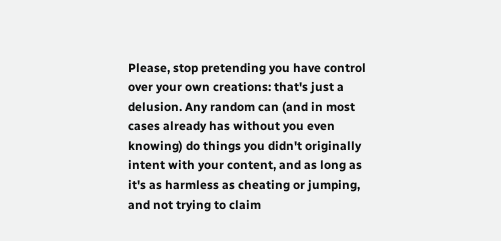Please, stop pretending you have control over your own creations: that's just a delusion. Any random can (and in most cases already has without you even knowing) do things you didn't originally intent with your content, and as long as it's as harmless as cheating or jumping, and not trying to claim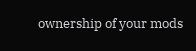ownership of your mods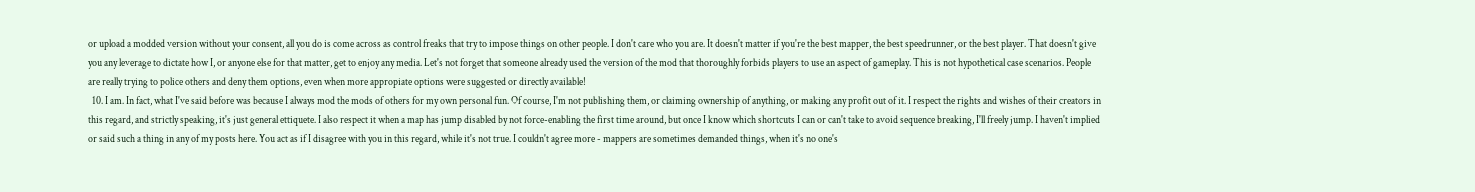or upload a modded version without your consent, all you do is come across as control freaks that try to impose things on other people. I don't care who you are. It doesn't matter if you're the best mapper, the best speedrunner, or the best player. That doesn't give you any leverage to dictate how I, or anyone else for that matter, get to enjoy any media. Let's not forget that someone already used the version of the mod that thoroughly forbids players to use an aspect of gameplay. This is not hypothetical case scenarios. People are really trying to police others and deny them options, even when more appropiate options were suggested or directly available!
  10. I am. In fact, what I've said before was because I always mod the mods of others for my own personal fun. Of course, I'm not publishing them, or claiming ownership of anything, or making any profit out of it. I respect the rights and wishes of their creators in this regard, and strictly speaking, it's just general ettiquete. I also respect it when a map has jump disabled by not force-enabling the first time around, but once I know which shortcuts I can or can't take to avoid sequence breaking, I'll freely jump. I haven't implied or said such a thing in any of my posts here. You act as if I disagree with you in this regard, while it's not true. I couldn't agree more - mappers are sometimes demanded things, when it's no one's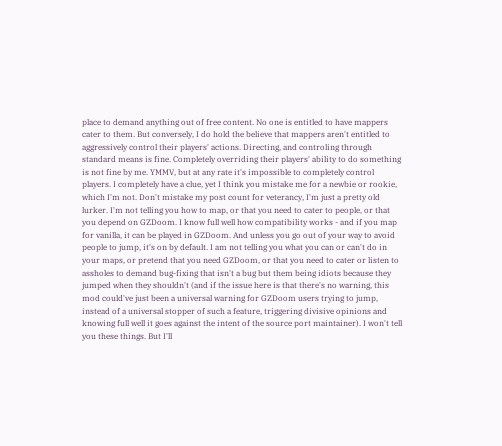place to demand anything out of free content. No one is entitled to have mappers cater to them. But conversely, I do hold the believe that mappers aren't entitled to aggressively control their players' actions. Directing, and controling through standard means is fine. Completely overriding their players' ability to do something is not fine by me. YMMV, but at any rate it's impossible to completely control players. I completely have a clue, yet I think you mistake me for a newbie or rookie, which I'm not. Don't mistake my post count for veterancy, I'm just a pretty old lurker. I'm not telling you how to map, or that you need to cater to people, or that you depend on GZDoom. I know full well how compatibility works - and if you map for vanilla, it can be played in GZDoom. And unless you go out of your way to avoid people to jump, it's on by default. I am not telling you what you can or can't do in your maps, or pretend that you need GZDoom, or that you need to cater or listen to assholes to demand bug-fixing that isn't a bug but them being idiots because they jumped when they shouldn't (and if the issue here is that there's no warning, this mod could've just been a universal warning for GZDoom users trying to jump, instead of a universal stopper of such a feature, triggering divisive opinions and knowing full well it goes against the intent of the source port maintainer). I won't tell you these things. But I'll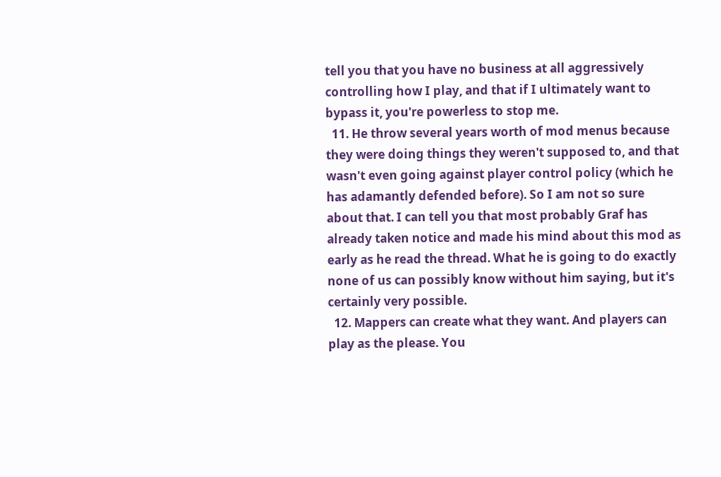tell you that you have no business at all aggressively controlling how I play, and that if I ultimately want to bypass it, you're powerless to stop me.
  11. He throw several years worth of mod menus because they were doing things they weren't supposed to, and that wasn't even going against player control policy (which he has adamantly defended before). So I am not so sure about that. I can tell you that most probably Graf has already taken notice and made his mind about this mod as early as he read the thread. What he is going to do exactly none of us can possibly know without him saying, but it's certainly very possible.
  12. Mappers can create what they want. And players can play as the please. You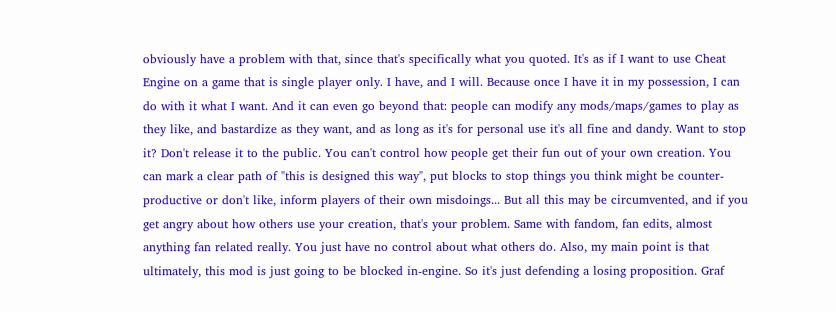obviously have a problem with that, since that's specifically what you quoted. It's as if I want to use Cheat Engine on a game that is single player only. I have, and I will. Because once I have it in my possession, I can do with it what I want. And it can even go beyond that: people can modify any mods/maps/games to play as they like, and bastardize as they want, and as long as it's for personal use it's all fine and dandy. Want to stop it? Don't release it to the public. You can't control how people get their fun out of your own creation. You can mark a clear path of "this is designed this way", put blocks to stop things you think might be counter-productive or don't like, inform players of their own misdoings... But all this may be circumvented, and if you get angry about how others use your creation, that's your problem. Same with fandom, fan edits, almost anything fan related really. You just have no control about what others do. Also, my main point is that ultimately, this mod is just going to be blocked in-engine. So it's just defending a losing proposition. Graf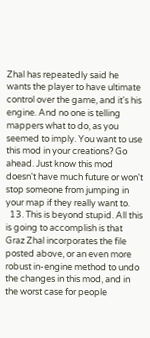Zhal has repeatedly said he wants the player to have ultimate control over the game, and it's his engine. And no one is telling mappers what to do, as you seemed to imply. You want to use this mod in your creations? Go ahead. Just know this mod doesn't have much future or won't stop someone from jumping in your map if they really want to.
  13. This is beyond stupid. All this is going to accomplish is that Graz Zhal incorporates the file posted above, or an even more robust in-engine method to undo the changes in this mod, and in the worst case for people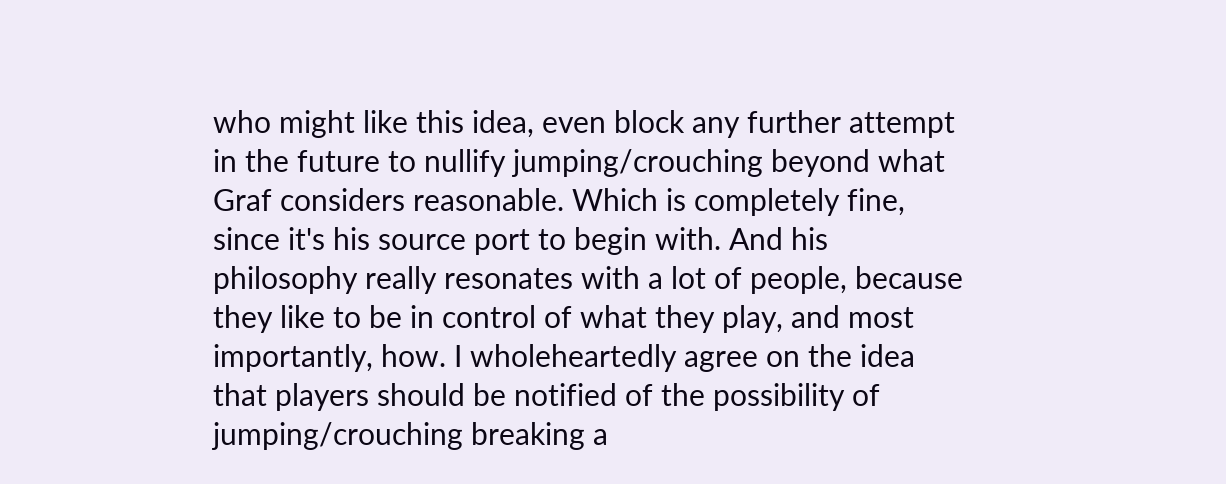who might like this idea, even block any further attempt in the future to nullify jumping/crouching beyond what Graf considers reasonable. Which is completely fine, since it's his source port to begin with. And his philosophy really resonates with a lot of people, because they like to be in control of what they play, and most importantly, how. I wholeheartedly agree on the idea that players should be notified of the possibility of jumping/crouching breaking a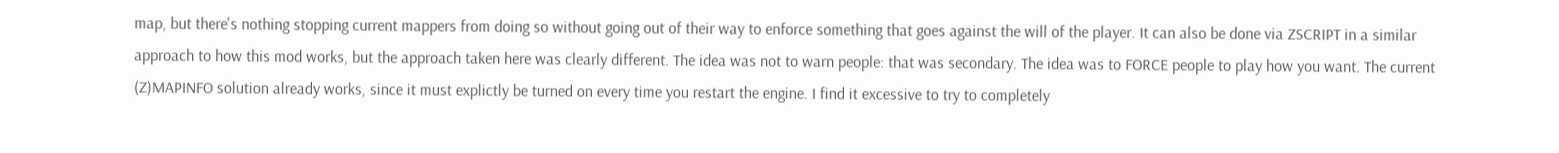map, but there's nothing stopping current mappers from doing so without going out of their way to enforce something that goes against the will of the player. It can also be done via ZSCRIPT in a similar approach to how this mod works, but the approach taken here was clearly different. The idea was not to warn people: that was secondary. The idea was to FORCE people to play how you want. The current (Z)MAPINFO solution already works, since it must explictly be turned on every time you restart the engine. I find it excessive to try to completely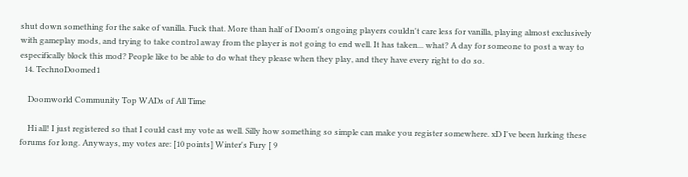shut down something for the sake of vanilla. Fuck that. More than half of Doom's ongoing players couldn't care less for vanilla, playing almost exclusively with gameplay mods, and trying to take control away from the player is not going to end well. It has taken... what? A day for someone to post a way to especifically block this mod? People like to be able to do what they please when they play, and they have every right to do so.
  14. TechnoDoomed1

    Doomworld Community Top WADs of All Time

    Hi all! I just registered so that I could cast my vote as well. Silly how something so simple can make you register somewhere. xD I've been lurking these forums for long. Anyways, my votes are: [10 points] Winter's Fury [ 9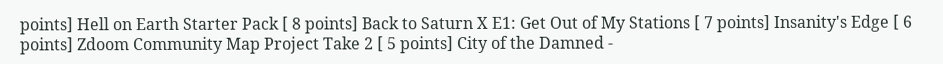points] Hell on Earth Starter Pack [ 8 points] Back to Saturn X E1: Get Out of My Stations [ 7 points] Insanity's Edge [ 6 points] Zdoom Community Map Project Take 2 [ 5 points] City of the Damned -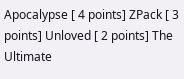Apocalypse [ 4 points] ZPack [ 3 points] Unloved [ 2 points] The Ultimate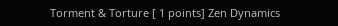Torment & Torture [ 1 points] Zen Dynamics